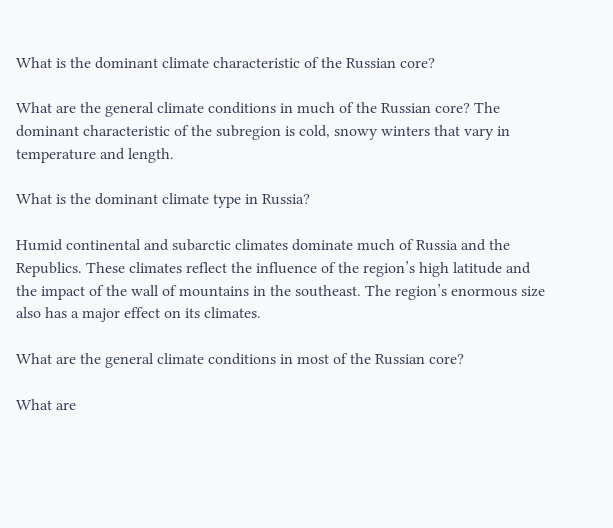What is the dominant climate characteristic of the Russian core?

What are the general climate conditions in much of the Russian core? The dominant characteristic of the subregion is cold, snowy winters that vary in temperature and length.

What is the dominant climate type in Russia?

Humid continental and subarctic climates dominate much of Russia and the Republics. These climates reflect the influence of the region’s high latitude and the impact of the wall of mountains in the southeast. The region’s enormous size also has a major effect on its climates.

What are the general climate conditions in most of the Russian core?

What are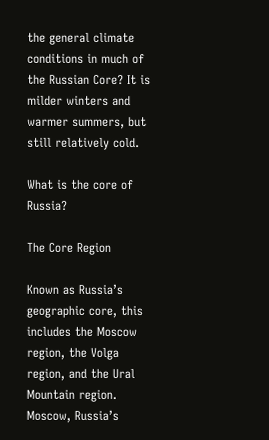the general climate conditions in much of the Russian Core? It is milder winters and warmer summers, but still relatively cold.

What is the core of Russia?

The Core Region

Known as Russia’s geographic core, this includes the Moscow region, the Volga region, and the Ural Mountain region. Moscow, Russia’s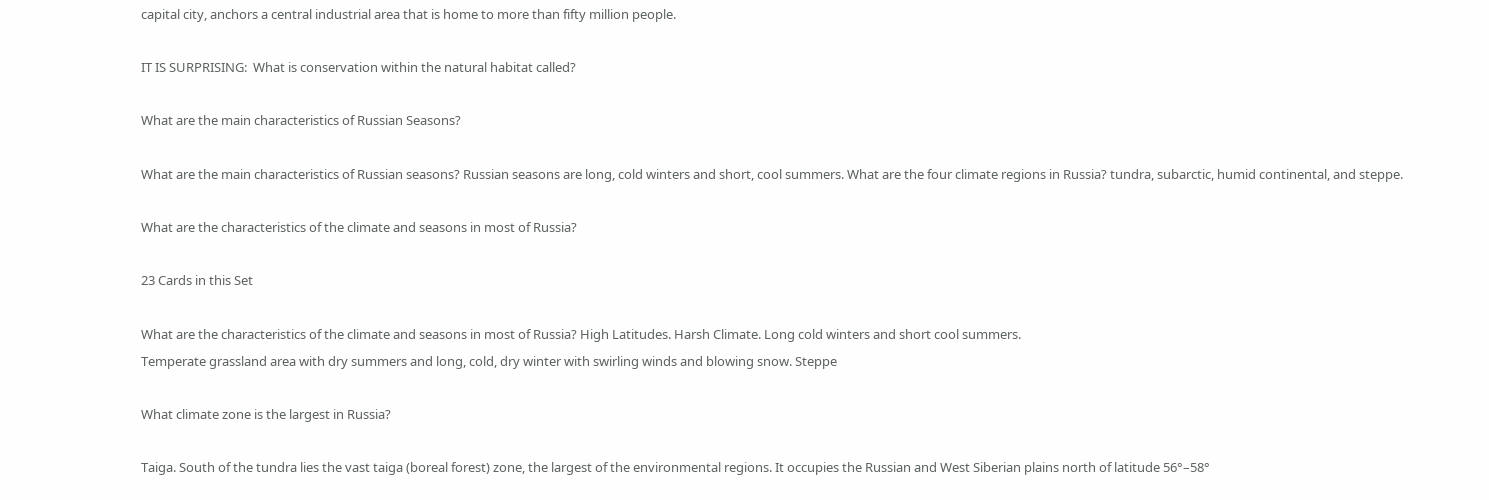capital city, anchors a central industrial area that is home to more than fifty million people.

IT IS SURPRISING:  What is conservation within the natural habitat called?

What are the main characteristics of Russian Seasons?

What are the main characteristics of Russian seasons? Russian seasons are long, cold winters and short, cool summers. What are the four climate regions in Russia? tundra, subarctic, humid continental, and steppe.

What are the characteristics of the climate and seasons in most of Russia?

23 Cards in this Set

What are the characteristics of the climate and seasons in most of Russia? High Latitudes. Harsh Climate. Long cold winters and short cool summers.
Temperate grassland area with dry summers and long, cold, dry winter with swirling winds and blowing snow. Steppe

What climate zone is the largest in Russia?

Taiga. South of the tundra lies the vast taiga (boreal forest) zone, the largest of the environmental regions. It occupies the Russian and West Siberian plains north of latitude 56°–58°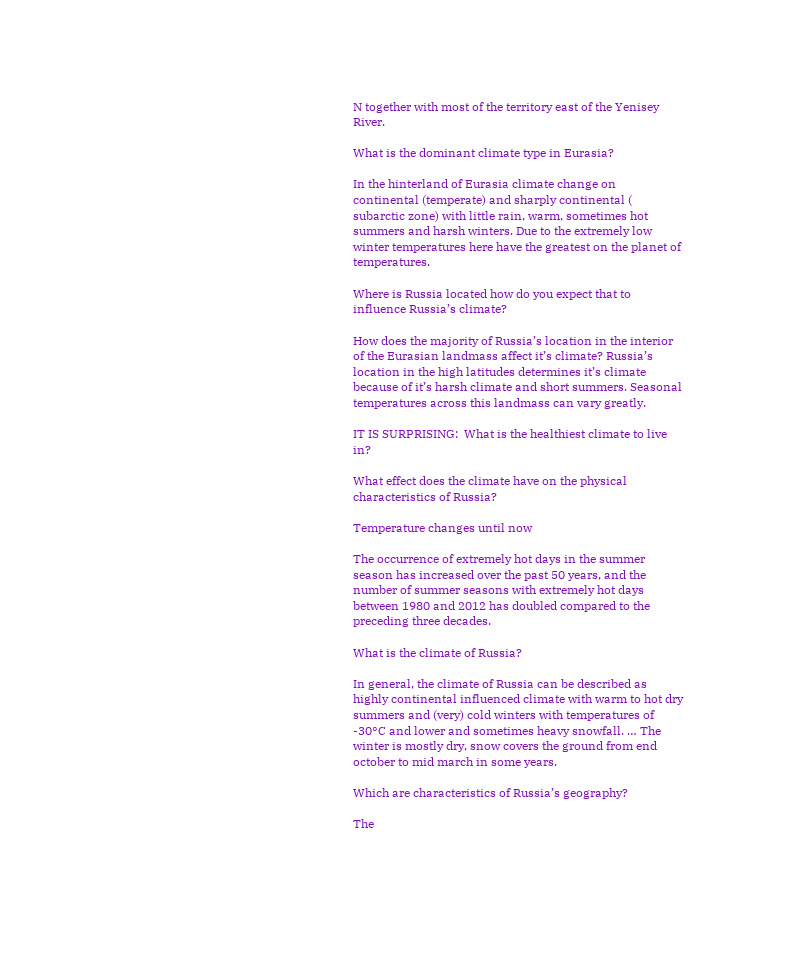N together with most of the territory east of the Yenisey River.

What is the dominant climate type in Eurasia?

In the hinterland of Eurasia climate change on continental (temperate) and sharply continental ( subarctic zone) with little rain, warm, sometimes hot summers and harsh winters. Due to the extremely low winter temperatures here have the greatest on the planet of temperatures.

Where is Russia located how do you expect that to influence Russia’s climate?

How does the majority of Russia’s location in the interior of the Eurasian landmass affect it’s climate? Russia’s location in the high latitudes determines it’s climate because of it’s harsh climate and short summers. Seasonal temperatures across this landmass can vary greatly.

IT IS SURPRISING:  What is the healthiest climate to live in?

What effect does the climate have on the physical characteristics of Russia?

Temperature changes until now

The occurrence of extremely hot days in the summer season has increased over the past 50 years, and the number of summer seasons with extremely hot days between 1980 and 2012 has doubled compared to the preceding three decades.

What is the climate of Russia?

In general, the climate of Russia can be described as highly continental influenced climate with warm to hot dry summers and (very) cold winters with temperatures of -30°C and lower and sometimes heavy snowfall. … The winter is mostly dry, snow covers the ground from end october to mid march in some years.

Which are characteristics of Russia’s geography?

The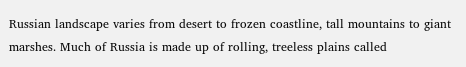Russian landscape varies from desert to frozen coastline, tall mountains to giant marshes. Much of Russia is made up of rolling, treeless plains called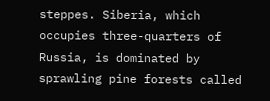steppes. Siberia, which occupies three-quarters of Russia, is dominated by sprawling pine forests called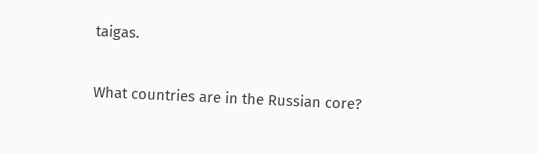taigas.

What countries are in the Russian core?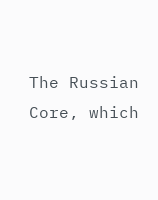The Russian Core, which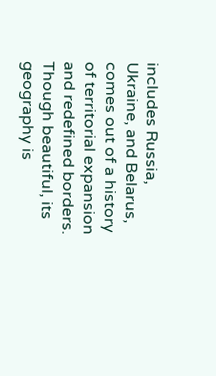includes Russia, Ukraine, and Belarus, comes out of a history of territorial expansion and redefined borders. Though beautiful, its geography is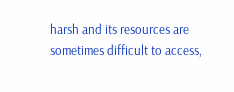harsh and its resources are sometimes difficult to access,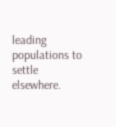leading populations to settle elsewhere.